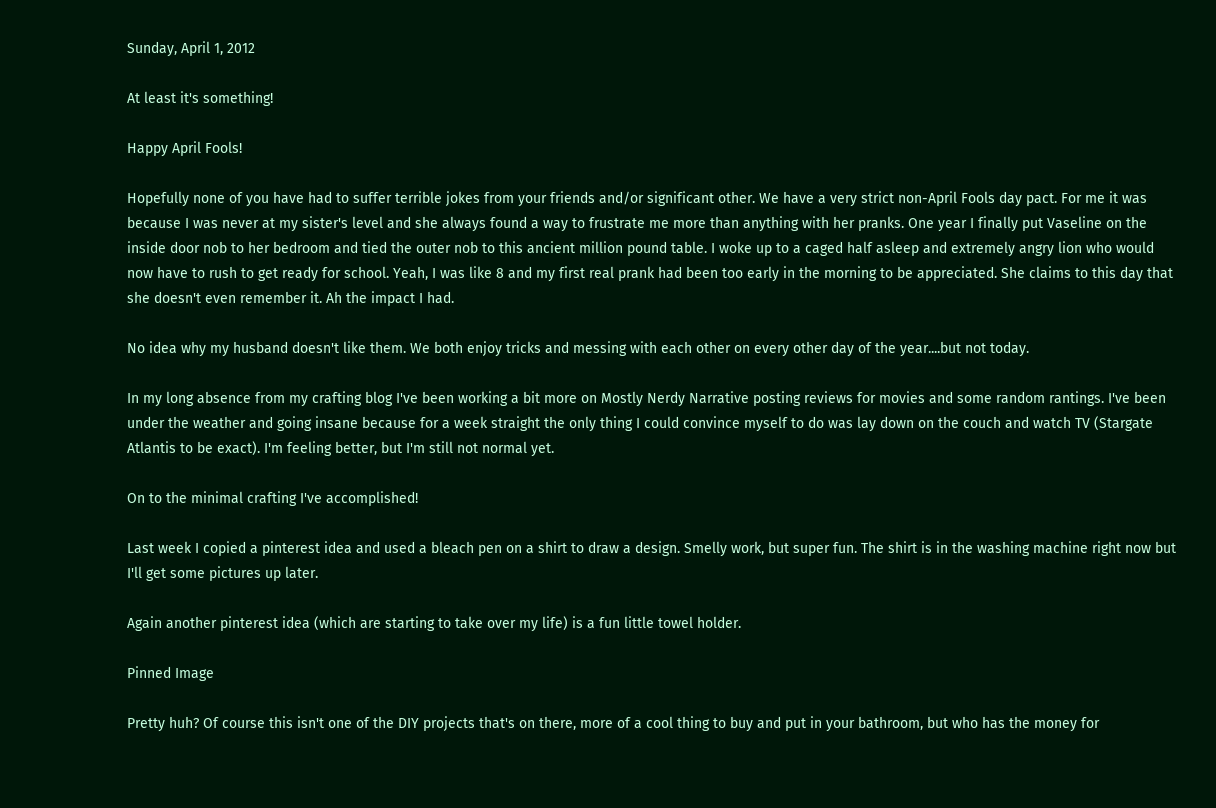Sunday, April 1, 2012

At least it's something!

Happy April Fools!

Hopefully none of you have had to suffer terrible jokes from your friends and/or significant other. We have a very strict non-April Fools day pact. For me it was because I was never at my sister's level and she always found a way to frustrate me more than anything with her pranks. One year I finally put Vaseline on the inside door nob to her bedroom and tied the outer nob to this ancient million pound table. I woke up to a caged half asleep and extremely angry lion who would now have to rush to get ready for school. Yeah, I was like 8 and my first real prank had been too early in the morning to be appreciated. She claims to this day that she doesn't even remember it. Ah the impact I had.

No idea why my husband doesn't like them. We both enjoy tricks and messing with each other on every other day of the year....but not today.

In my long absence from my crafting blog I've been working a bit more on Mostly Nerdy Narrative posting reviews for movies and some random rantings. I've been under the weather and going insane because for a week straight the only thing I could convince myself to do was lay down on the couch and watch TV (Stargate Atlantis to be exact). I'm feeling better, but I'm still not normal yet.

On to the minimal crafting I've accomplished!

Last week I copied a pinterest idea and used a bleach pen on a shirt to draw a design. Smelly work, but super fun. The shirt is in the washing machine right now but I'll get some pictures up later.

Again another pinterest idea (which are starting to take over my life) is a fun little towel holder.

Pinned Image

Pretty huh? Of course this isn't one of the DIY projects that's on there, more of a cool thing to buy and put in your bathroom, but who has the money for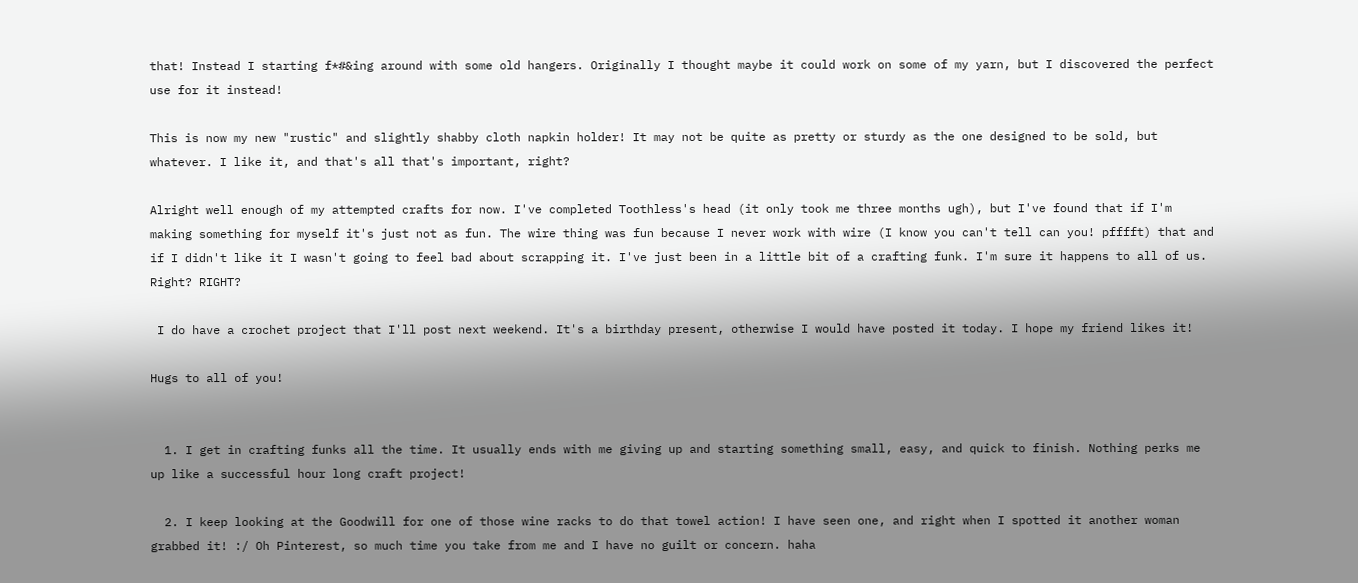that! Instead I starting f*#&ing around with some old hangers. Originally I thought maybe it could work on some of my yarn, but I discovered the perfect use for it instead!

This is now my new "rustic" and slightly shabby cloth napkin holder! It may not be quite as pretty or sturdy as the one designed to be sold, but whatever. I like it, and that's all that's important, right?

Alright well enough of my attempted crafts for now. I've completed Toothless's head (it only took me three months ugh), but I've found that if I'm making something for myself it's just not as fun. The wire thing was fun because I never work with wire (I know you can't tell can you! pfffft) that and if I didn't like it I wasn't going to feel bad about scrapping it. I've just been in a little bit of a crafting funk. I'm sure it happens to all of us. Right? RIGHT?

 I do have a crochet project that I'll post next weekend. It's a birthday present, otherwise I would have posted it today. I hope my friend likes it!

Hugs to all of you!


  1. I get in crafting funks all the time. It usually ends with me giving up and starting something small, easy, and quick to finish. Nothing perks me up like a successful hour long craft project!

  2. I keep looking at the Goodwill for one of those wine racks to do that towel action! I have seen one, and right when I spotted it another woman grabbed it! :/ Oh Pinterest, so much time you take from me and I have no guilt or concern. haha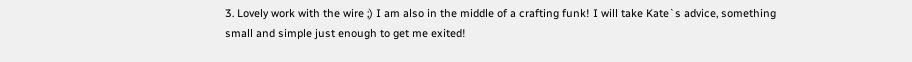3. Lovely work with the wire ;) I am also in the middle of a crafting funk! I will take Kate`s advice, something small and simple just enough to get me exited!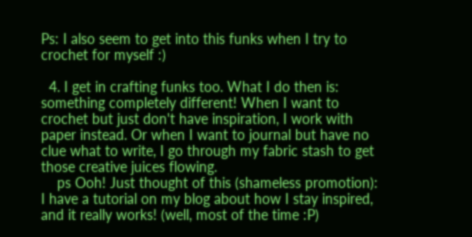Ps: I also seem to get into this funks when I try to crochet for myself :)

  4. I get in crafting funks too. What I do then is: something completely different! When I want to crochet but just don't have inspiration, I work with paper instead. Or when I want to journal but have no clue what to write, I go through my fabric stash to get those creative juices flowing.
    ps Ooh! Just thought of this (shameless promotion): I have a tutorial on my blog about how I stay inspired, and it really works! (well, most of the time :P)